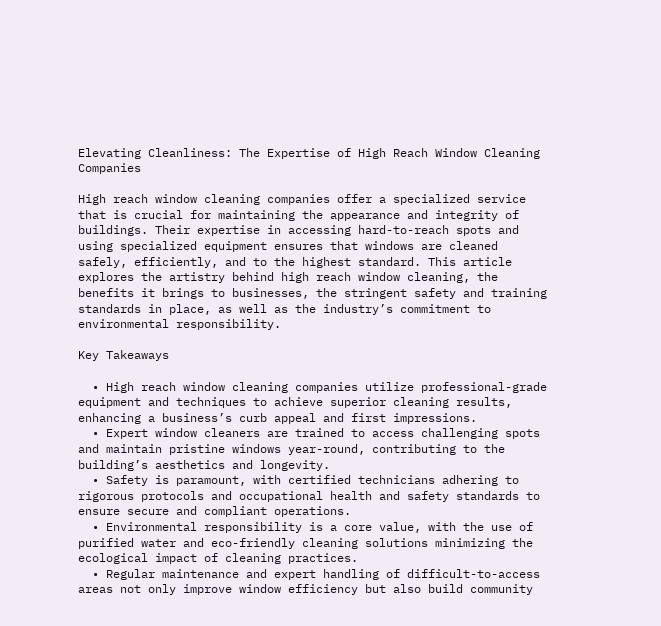Elevating Cleanliness: The Expertise of High Reach Window Cleaning Companies

High reach window cleaning companies offer a specialized service that is crucial for maintaining the appearance and integrity of buildings. Their expertise in accessing hard-to-reach spots and using specialized equipment ensures that windows are cleaned safely, efficiently, and to the highest standard. This article explores the artistry behind high reach window cleaning, the benefits it brings to businesses, the stringent safety and training standards in place, as well as the industry’s commitment to environmental responsibility.

Key Takeaways

  • High reach window cleaning companies utilize professional-grade equipment and techniques to achieve superior cleaning results, enhancing a business’s curb appeal and first impressions.
  • Expert window cleaners are trained to access challenging spots and maintain pristine windows year-round, contributing to the building’s aesthetics and longevity.
  • Safety is paramount, with certified technicians adhering to rigorous protocols and occupational health and safety standards to ensure secure and compliant operations.
  • Environmental responsibility is a core value, with the use of purified water and eco-friendly cleaning solutions minimizing the ecological impact of cleaning practices.
  • Regular maintenance and expert handling of difficult-to-access areas not only improve window efficiency but also build community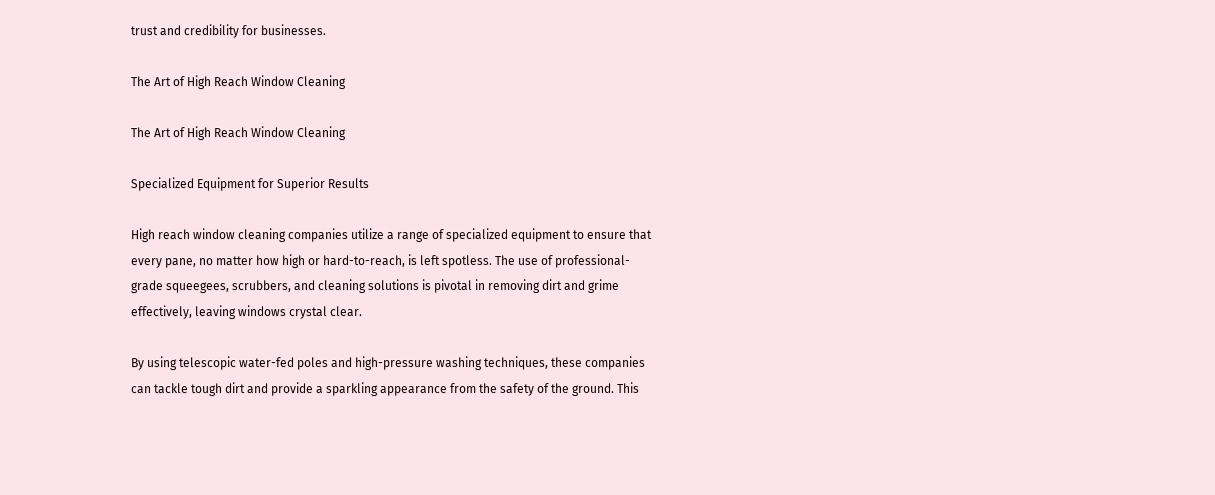trust and credibility for businesses.

The Art of High Reach Window Cleaning

The Art of High Reach Window Cleaning

Specialized Equipment for Superior Results

High reach window cleaning companies utilize a range of specialized equipment to ensure that every pane, no matter how high or hard-to-reach, is left spotless. The use of professional-grade squeegees, scrubbers, and cleaning solutions is pivotal in removing dirt and grime effectively, leaving windows crystal clear.

By using telescopic water-fed poles and high-pressure washing techniques, these companies can tackle tough dirt and provide a sparkling appearance from the safety of the ground. This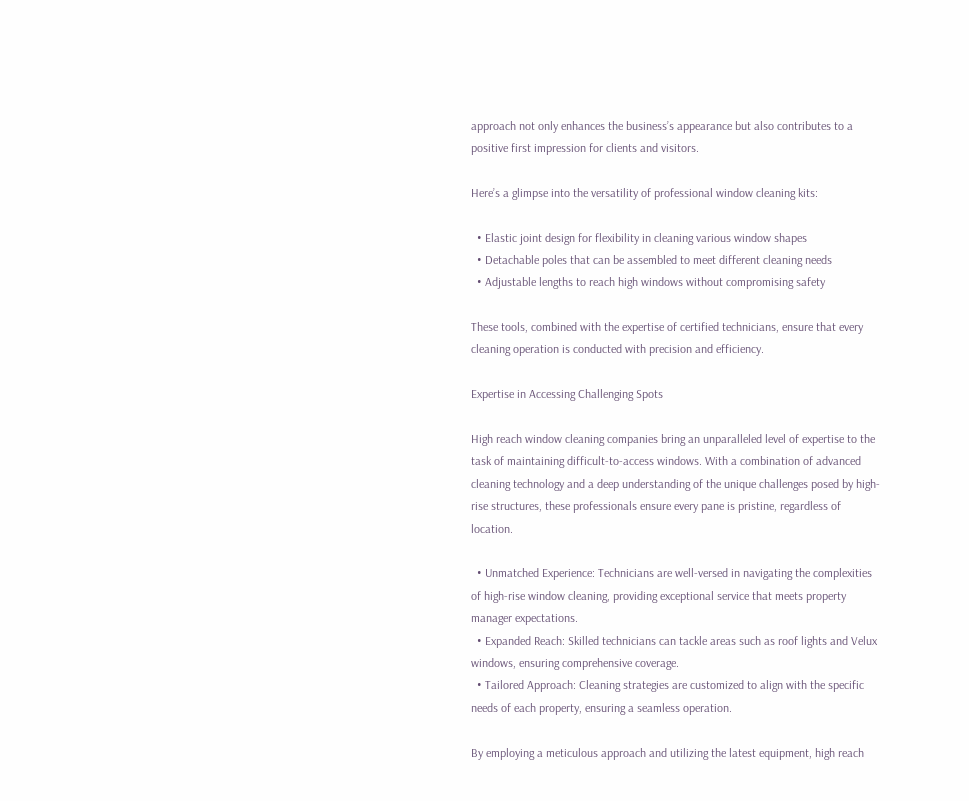approach not only enhances the business’s appearance but also contributes to a positive first impression for clients and visitors.

Here’s a glimpse into the versatility of professional window cleaning kits:

  • Elastic joint design for flexibility in cleaning various window shapes
  • Detachable poles that can be assembled to meet different cleaning needs
  • Adjustable lengths to reach high windows without compromising safety

These tools, combined with the expertise of certified technicians, ensure that every cleaning operation is conducted with precision and efficiency.

Expertise in Accessing Challenging Spots

High reach window cleaning companies bring an unparalleled level of expertise to the task of maintaining difficult-to-access windows. With a combination of advanced cleaning technology and a deep understanding of the unique challenges posed by high-rise structures, these professionals ensure every pane is pristine, regardless of location.

  • Unmatched Experience: Technicians are well-versed in navigating the complexities of high-rise window cleaning, providing exceptional service that meets property manager expectations.
  • Expanded Reach: Skilled technicians can tackle areas such as roof lights and Velux windows, ensuring comprehensive coverage.
  • Tailored Approach: Cleaning strategies are customized to align with the specific needs of each property, ensuring a seamless operation.

By employing a meticulous approach and utilizing the latest equipment, high reach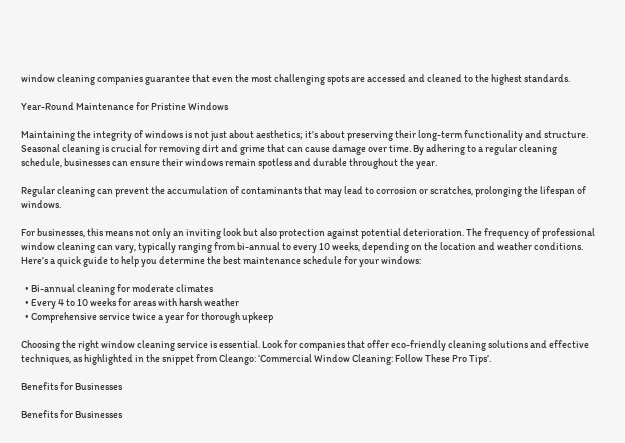window cleaning companies guarantee that even the most challenging spots are accessed and cleaned to the highest standards.

Year-Round Maintenance for Pristine Windows

Maintaining the integrity of windows is not just about aesthetics; it’s about preserving their long-term functionality and structure. Seasonal cleaning is crucial for removing dirt and grime that can cause damage over time. By adhering to a regular cleaning schedule, businesses can ensure their windows remain spotless and durable throughout the year.

Regular cleaning can prevent the accumulation of contaminants that may lead to corrosion or scratches, prolonging the lifespan of windows.

For businesses, this means not only an inviting look but also protection against potential deterioration. The frequency of professional window cleaning can vary, typically ranging from bi-annual to every 10 weeks, depending on the location and weather conditions. Here’s a quick guide to help you determine the best maintenance schedule for your windows:

  • Bi-annual cleaning for moderate climates
  • Every 4 to 10 weeks for areas with harsh weather
  • Comprehensive service twice a year for thorough upkeep

Choosing the right window cleaning service is essential. Look for companies that offer eco-friendly cleaning solutions and effective techniques, as highlighted in the snippet from Cleango: ‘Commercial Window Cleaning: Follow These Pro Tips’.

Benefits for Businesses

Benefits for Businesses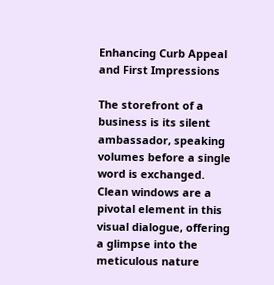Enhancing Curb Appeal and First Impressions

The storefront of a business is its silent ambassador, speaking volumes before a single word is exchanged. Clean windows are a pivotal element in this visual dialogue, offering a glimpse into the meticulous nature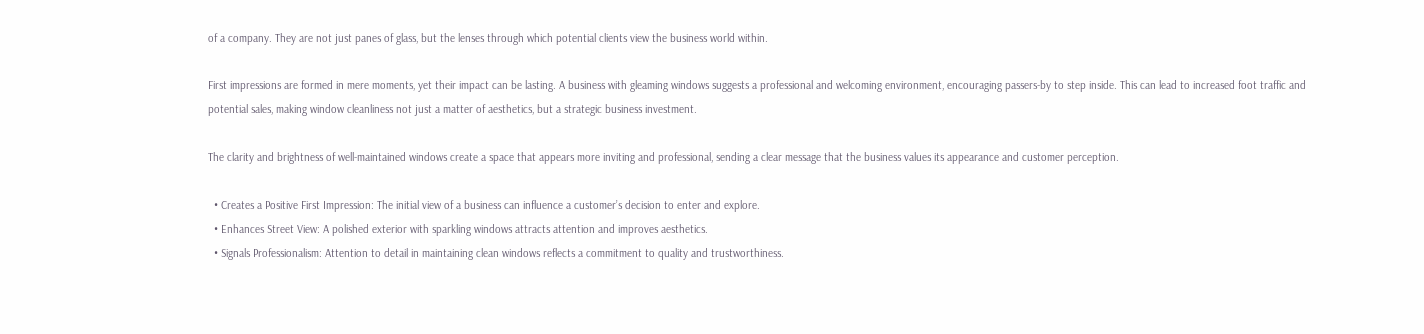of a company. They are not just panes of glass, but the lenses through which potential clients view the business world within.

First impressions are formed in mere moments, yet their impact can be lasting. A business with gleaming windows suggests a professional and welcoming environment, encouraging passers-by to step inside. This can lead to increased foot traffic and potential sales, making window cleanliness not just a matter of aesthetics, but a strategic business investment.

The clarity and brightness of well-maintained windows create a space that appears more inviting and professional, sending a clear message that the business values its appearance and customer perception.

  • Creates a Positive First Impression: The initial view of a business can influence a customer’s decision to enter and explore.
  • Enhances Street View: A polished exterior with sparkling windows attracts attention and improves aesthetics.
  • Signals Professionalism: Attention to detail in maintaining clean windows reflects a commitment to quality and trustworthiness.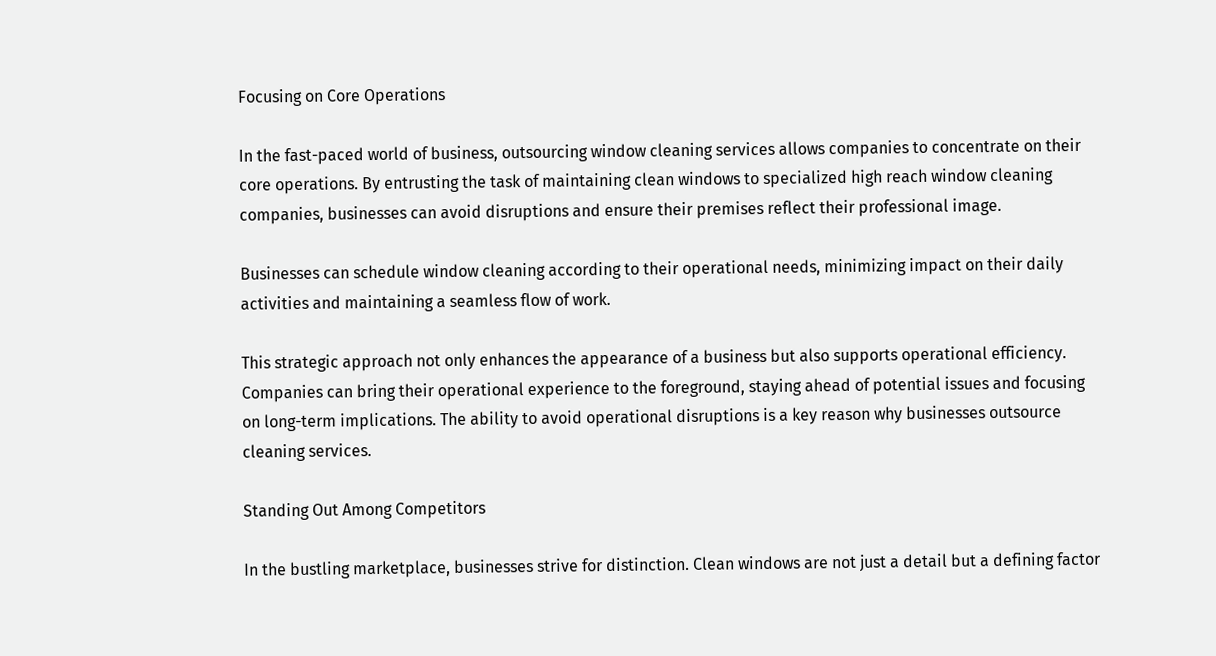Focusing on Core Operations

In the fast-paced world of business, outsourcing window cleaning services allows companies to concentrate on their core operations. By entrusting the task of maintaining clean windows to specialized high reach window cleaning companies, businesses can avoid disruptions and ensure their premises reflect their professional image.

Businesses can schedule window cleaning according to their operational needs, minimizing impact on their daily activities and maintaining a seamless flow of work.

This strategic approach not only enhances the appearance of a business but also supports operational efficiency. Companies can bring their operational experience to the foreground, staying ahead of potential issues and focusing on long-term implications. The ability to avoid operational disruptions is a key reason why businesses outsource cleaning services.

Standing Out Among Competitors

In the bustling marketplace, businesses strive for distinction. Clean windows are not just a detail but a defining factor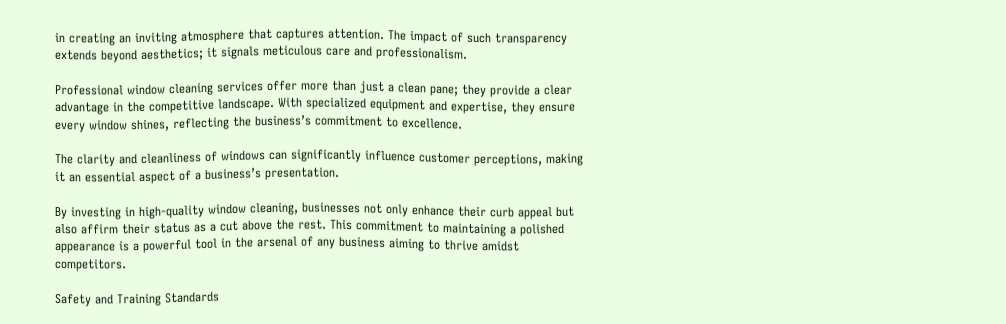in creating an inviting atmosphere that captures attention. The impact of such transparency extends beyond aesthetics; it signals meticulous care and professionalism.

Professional window cleaning services offer more than just a clean pane; they provide a clear advantage in the competitive landscape. With specialized equipment and expertise, they ensure every window shines, reflecting the business’s commitment to excellence.

The clarity and cleanliness of windows can significantly influence customer perceptions, making it an essential aspect of a business’s presentation.

By investing in high-quality window cleaning, businesses not only enhance their curb appeal but also affirm their status as a cut above the rest. This commitment to maintaining a polished appearance is a powerful tool in the arsenal of any business aiming to thrive amidst competitors.

Safety and Training Standards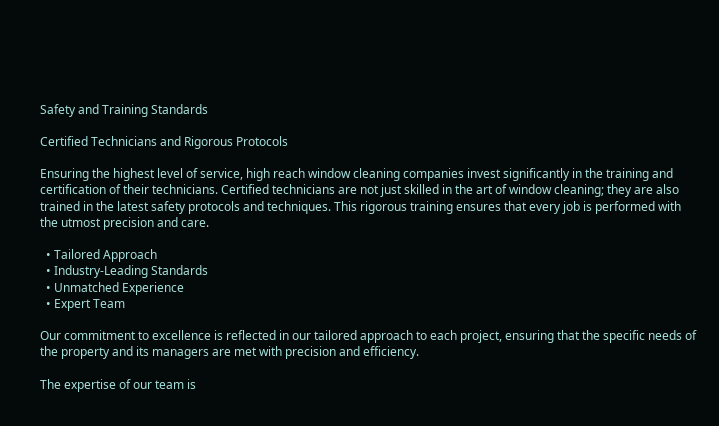Safety and Training Standards

Certified Technicians and Rigorous Protocols

Ensuring the highest level of service, high reach window cleaning companies invest significantly in the training and certification of their technicians. Certified technicians are not just skilled in the art of window cleaning; they are also trained in the latest safety protocols and techniques. This rigorous training ensures that every job is performed with the utmost precision and care.

  • Tailored Approach
  • Industry-Leading Standards
  • Unmatched Experience
  • Expert Team

Our commitment to excellence is reflected in our tailored approach to each project, ensuring that the specific needs of the property and its managers are met with precision and efficiency.

The expertise of our team is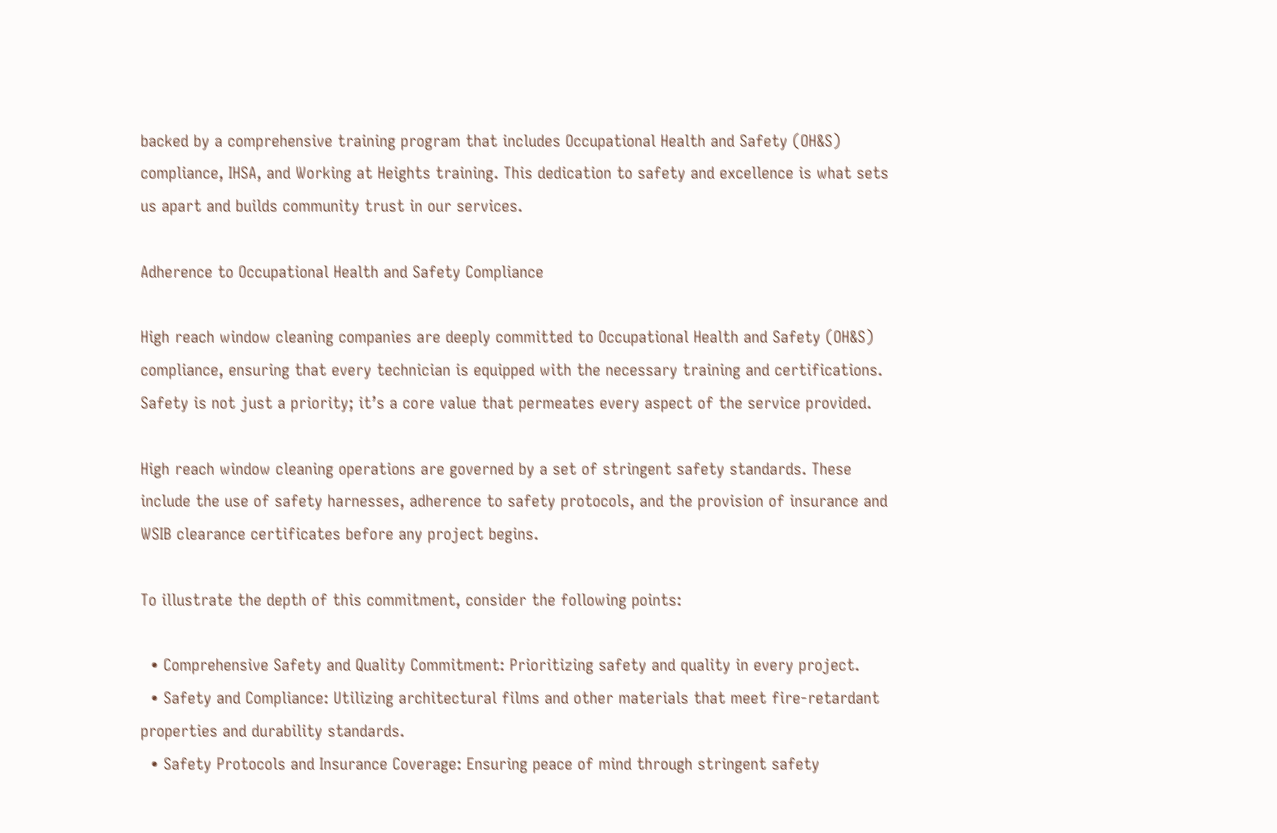backed by a comprehensive training program that includes Occupational Health and Safety (OH&S) compliance, IHSA, and Working at Heights training. This dedication to safety and excellence is what sets us apart and builds community trust in our services.

Adherence to Occupational Health and Safety Compliance

High reach window cleaning companies are deeply committed to Occupational Health and Safety (OH&S) compliance, ensuring that every technician is equipped with the necessary training and certifications. Safety is not just a priority; it’s a core value that permeates every aspect of the service provided.

High reach window cleaning operations are governed by a set of stringent safety standards. These include the use of safety harnesses, adherence to safety protocols, and the provision of insurance and WSIB clearance certificates before any project begins.

To illustrate the depth of this commitment, consider the following points:

  • Comprehensive Safety and Quality Commitment: Prioritizing safety and quality in every project.
  • Safety and Compliance: Utilizing architectural films and other materials that meet fire-retardant properties and durability standards.
  • Safety Protocols and Insurance Coverage: Ensuring peace of mind through stringent safety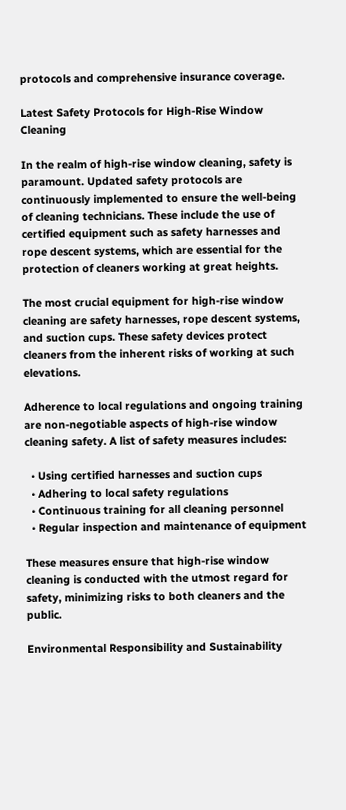protocols and comprehensive insurance coverage.

Latest Safety Protocols for High-Rise Window Cleaning

In the realm of high-rise window cleaning, safety is paramount. Updated safety protocols are continuously implemented to ensure the well-being of cleaning technicians. These include the use of certified equipment such as safety harnesses and rope descent systems, which are essential for the protection of cleaners working at great heights.

The most crucial equipment for high-rise window cleaning are safety harnesses, rope descent systems, and suction cups. These safety devices protect cleaners from the inherent risks of working at such elevations.

Adherence to local regulations and ongoing training are non-negotiable aspects of high-rise window cleaning safety. A list of safety measures includes:

  • Using certified harnesses and suction cups
  • Adhering to local safety regulations
  • Continuous training for all cleaning personnel
  • Regular inspection and maintenance of equipment

These measures ensure that high-rise window cleaning is conducted with the utmost regard for safety, minimizing risks to both cleaners and the public.

Environmental Responsibility and Sustainability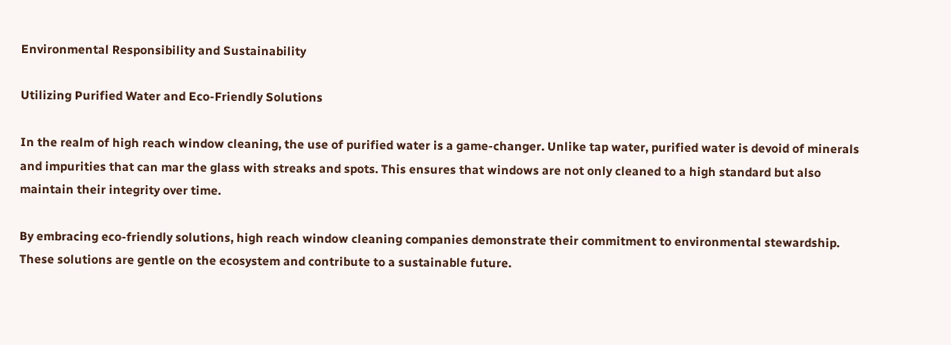Environmental Responsibility and Sustainability

Utilizing Purified Water and Eco-Friendly Solutions

In the realm of high reach window cleaning, the use of purified water is a game-changer. Unlike tap water, purified water is devoid of minerals and impurities that can mar the glass with streaks and spots. This ensures that windows are not only cleaned to a high standard but also maintain their integrity over time.

By embracing eco-friendly solutions, high reach window cleaning companies demonstrate their commitment to environmental stewardship. These solutions are gentle on the ecosystem and contribute to a sustainable future.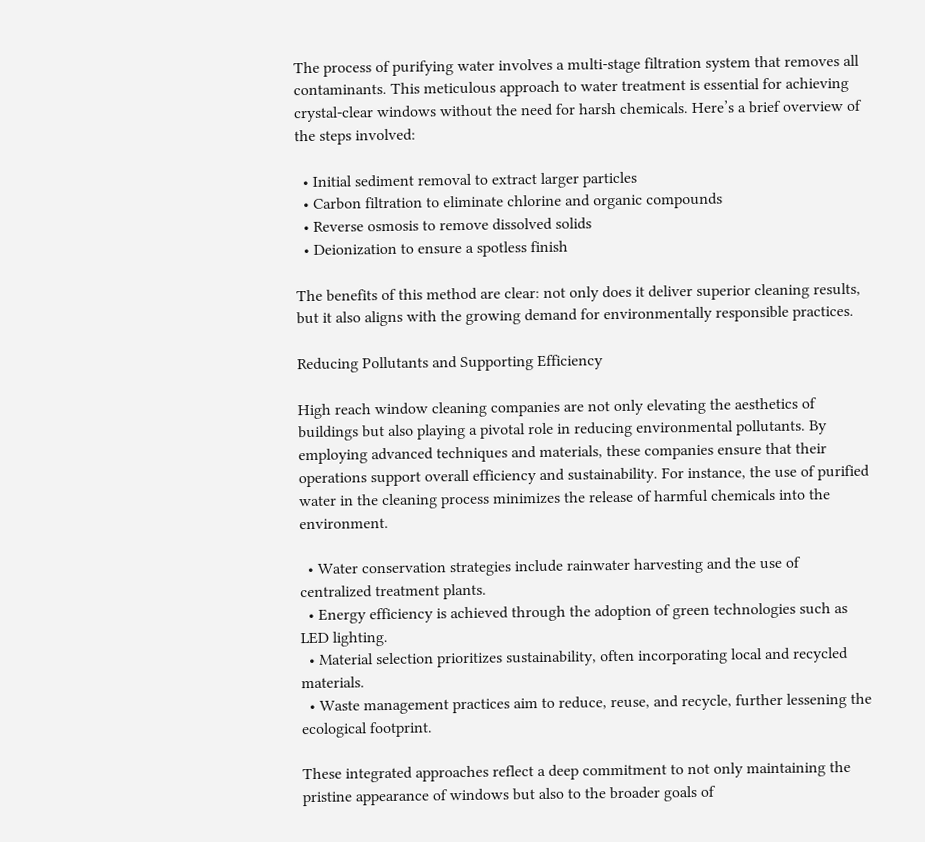The process of purifying water involves a multi-stage filtration system that removes all contaminants. This meticulous approach to water treatment is essential for achieving crystal-clear windows without the need for harsh chemicals. Here’s a brief overview of the steps involved:

  • Initial sediment removal to extract larger particles
  • Carbon filtration to eliminate chlorine and organic compounds
  • Reverse osmosis to remove dissolved solids
  • Deionization to ensure a spotless finish

The benefits of this method are clear: not only does it deliver superior cleaning results, but it also aligns with the growing demand for environmentally responsible practices.

Reducing Pollutants and Supporting Efficiency

High reach window cleaning companies are not only elevating the aesthetics of buildings but also playing a pivotal role in reducing environmental pollutants. By employing advanced techniques and materials, these companies ensure that their operations support overall efficiency and sustainability. For instance, the use of purified water in the cleaning process minimizes the release of harmful chemicals into the environment.

  • Water conservation strategies include rainwater harvesting and the use of centralized treatment plants.
  • Energy efficiency is achieved through the adoption of green technologies such as LED lighting.
  • Material selection prioritizes sustainability, often incorporating local and recycled materials.
  • Waste management practices aim to reduce, reuse, and recycle, further lessening the ecological footprint.

These integrated approaches reflect a deep commitment to not only maintaining the pristine appearance of windows but also to the broader goals of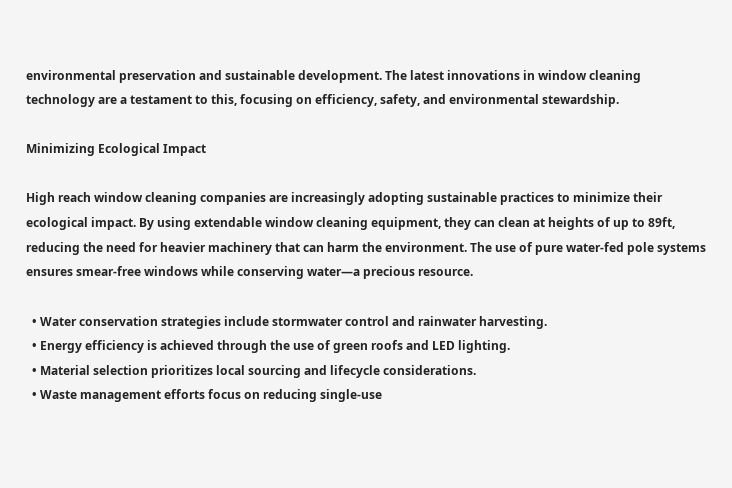environmental preservation and sustainable development. The latest innovations in window cleaning technology are a testament to this, focusing on efficiency, safety, and environmental stewardship.

Minimizing Ecological Impact

High reach window cleaning companies are increasingly adopting sustainable practices to minimize their ecological impact. By using extendable window cleaning equipment, they can clean at heights of up to 89ft, reducing the need for heavier machinery that can harm the environment. The use of pure water-fed pole systems ensures smear-free windows while conserving water—a precious resource.

  • Water conservation strategies include stormwater control and rainwater harvesting.
  • Energy efficiency is achieved through the use of green roofs and LED lighting.
  • Material selection prioritizes local sourcing and lifecycle considerations.
  • Waste management efforts focus on reducing single-use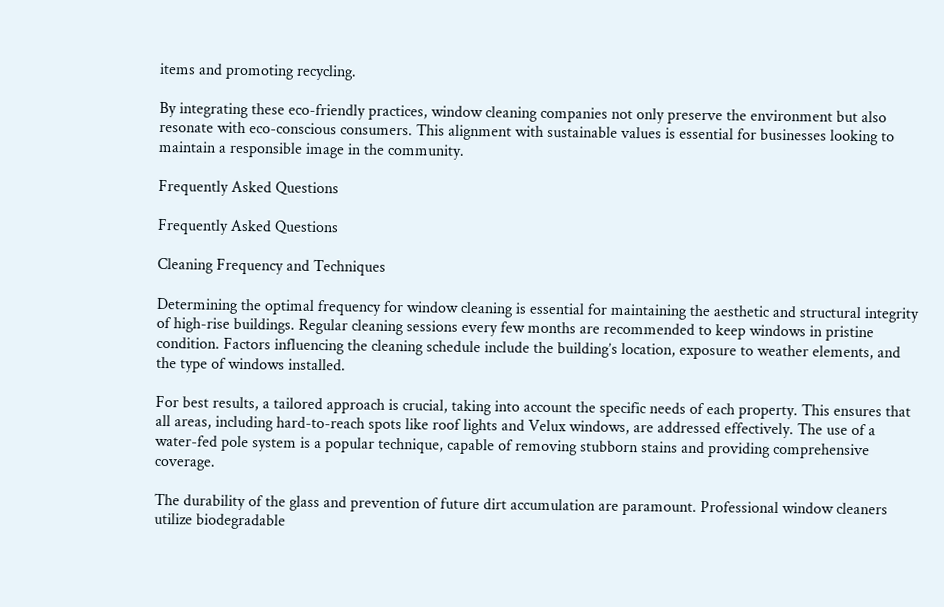items and promoting recycling.

By integrating these eco-friendly practices, window cleaning companies not only preserve the environment but also resonate with eco-conscious consumers. This alignment with sustainable values is essential for businesses looking to maintain a responsible image in the community.

Frequently Asked Questions

Frequently Asked Questions

Cleaning Frequency and Techniques

Determining the optimal frequency for window cleaning is essential for maintaining the aesthetic and structural integrity of high-rise buildings. Regular cleaning sessions every few months are recommended to keep windows in pristine condition. Factors influencing the cleaning schedule include the building’s location, exposure to weather elements, and the type of windows installed.

For best results, a tailored approach is crucial, taking into account the specific needs of each property. This ensures that all areas, including hard-to-reach spots like roof lights and Velux windows, are addressed effectively. The use of a water-fed pole system is a popular technique, capable of removing stubborn stains and providing comprehensive coverage.

The durability of the glass and prevention of future dirt accumulation are paramount. Professional window cleaners utilize biodegradable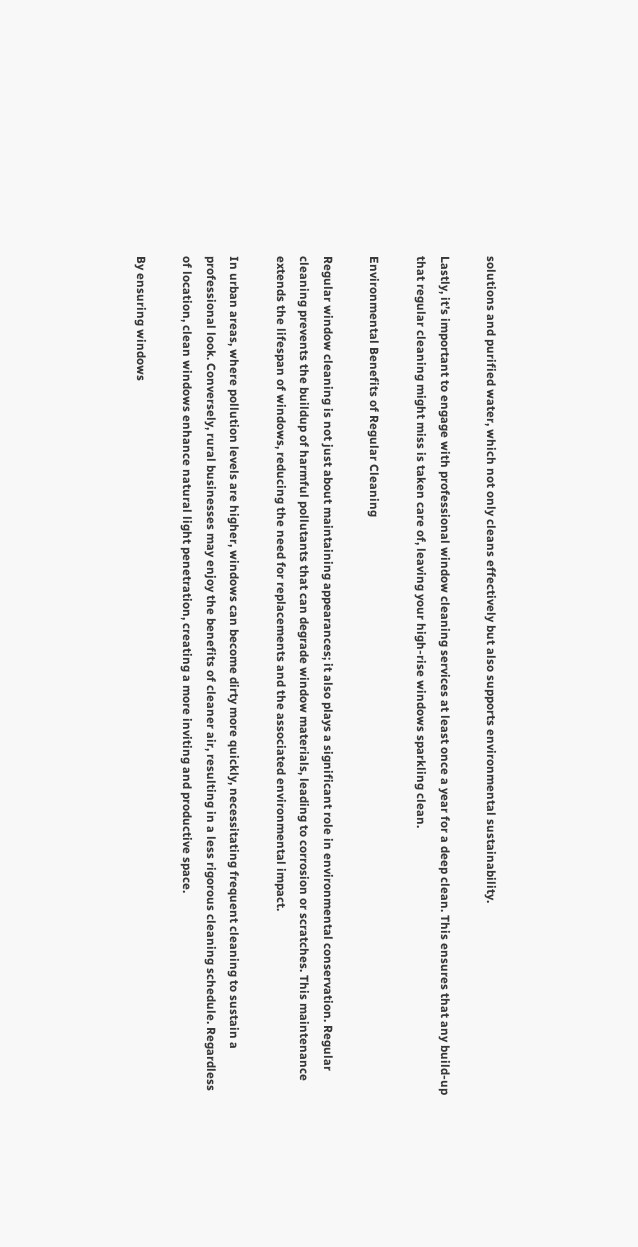solutions and purified water, which not only cleans effectively but also supports environmental sustainability.

Lastly, it’s important to engage with professional window cleaning services at least once a year for a deep clean. This ensures that any build-up that regular cleaning might miss is taken care of, leaving your high-rise windows sparkling clean.

Environmental Benefits of Regular Cleaning

Regular window cleaning is not just about maintaining appearances; it also plays a significant role in environmental conservation. Regular cleaning prevents the buildup of harmful pollutants that can degrade window materials, leading to corrosion or scratches. This maintenance extends the lifespan of windows, reducing the need for replacements and the associated environmental impact.

In urban areas, where pollution levels are higher, windows can become dirty more quickly, necessitating frequent cleaning to sustain a professional look. Conversely, rural businesses may enjoy the benefits of cleaner air, resulting in a less rigorous cleaning schedule. Regardless of location, clean windows enhance natural light penetration, creating a more inviting and productive space.

By ensuring windows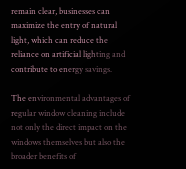remain clear, businesses can maximize the entry of natural light, which can reduce the reliance on artificial lighting and contribute to energy savings.

The environmental advantages of regular window cleaning include not only the direct impact on the windows themselves but also the broader benefits of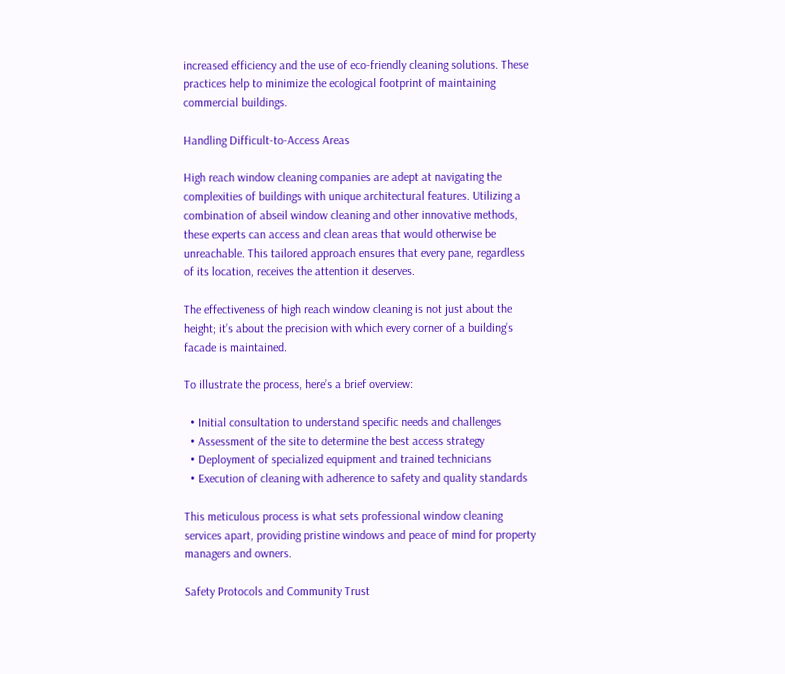increased efficiency and the use of eco-friendly cleaning solutions. These practices help to minimize the ecological footprint of maintaining commercial buildings.

Handling Difficult-to-Access Areas

High reach window cleaning companies are adept at navigating the complexities of buildings with unique architectural features. Utilizing a combination of abseil window cleaning and other innovative methods, these experts can access and clean areas that would otherwise be unreachable. This tailored approach ensures that every pane, regardless of its location, receives the attention it deserves.

The effectiveness of high reach window cleaning is not just about the height; it’s about the precision with which every corner of a building’s facade is maintained.

To illustrate the process, here’s a brief overview:

  • Initial consultation to understand specific needs and challenges
  • Assessment of the site to determine the best access strategy
  • Deployment of specialized equipment and trained technicians
  • Execution of cleaning with adherence to safety and quality standards

This meticulous process is what sets professional window cleaning services apart, providing pristine windows and peace of mind for property managers and owners.

Safety Protocols and Community Trust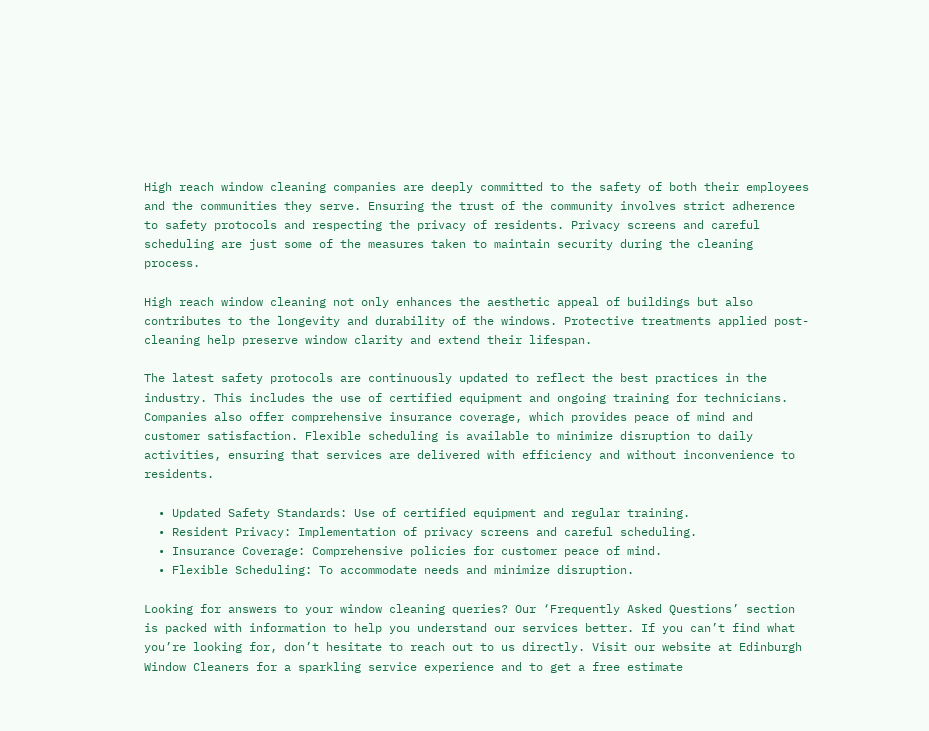High reach window cleaning companies are deeply committed to the safety of both their employees and the communities they serve. Ensuring the trust of the community involves strict adherence to safety protocols and respecting the privacy of residents. Privacy screens and careful scheduling are just some of the measures taken to maintain security during the cleaning process.

High reach window cleaning not only enhances the aesthetic appeal of buildings but also contributes to the longevity and durability of the windows. Protective treatments applied post-cleaning help preserve window clarity and extend their lifespan.

The latest safety protocols are continuously updated to reflect the best practices in the industry. This includes the use of certified equipment and ongoing training for technicians. Companies also offer comprehensive insurance coverage, which provides peace of mind and customer satisfaction. Flexible scheduling is available to minimize disruption to daily activities, ensuring that services are delivered with efficiency and without inconvenience to residents.

  • Updated Safety Standards: Use of certified equipment and regular training.
  • Resident Privacy: Implementation of privacy screens and careful scheduling.
  • Insurance Coverage: Comprehensive policies for customer peace of mind.
  • Flexible Scheduling: To accommodate needs and minimize disruption.

Looking for answers to your window cleaning queries? Our ‘Frequently Asked Questions’ section is packed with information to help you understand our services better. If you can’t find what you’re looking for, don’t hesitate to reach out to us directly. Visit our website at Edinburgh Window Cleaners for a sparkling service experience and to get a free estimate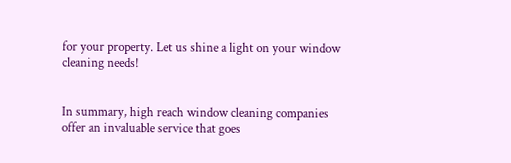for your property. Let us shine a light on your window cleaning needs!


In summary, high reach window cleaning companies offer an invaluable service that goes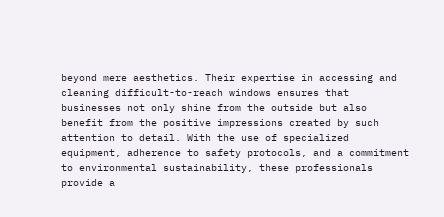beyond mere aesthetics. Their expertise in accessing and cleaning difficult-to-reach windows ensures that businesses not only shine from the outside but also benefit from the positive impressions created by such attention to detail. With the use of specialized equipment, adherence to safety protocols, and a commitment to environmental sustainability, these professionals provide a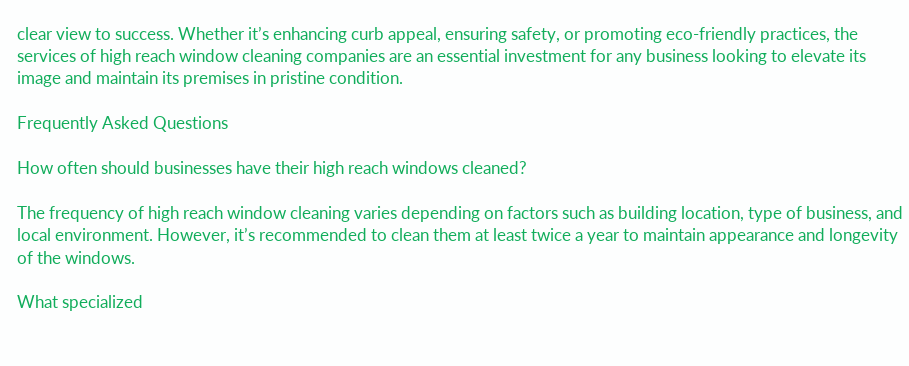clear view to success. Whether it’s enhancing curb appeal, ensuring safety, or promoting eco-friendly practices, the services of high reach window cleaning companies are an essential investment for any business looking to elevate its image and maintain its premises in pristine condition.

Frequently Asked Questions

How often should businesses have their high reach windows cleaned?

The frequency of high reach window cleaning varies depending on factors such as building location, type of business, and local environment. However, it’s recommended to clean them at least twice a year to maintain appearance and longevity of the windows.

What specialized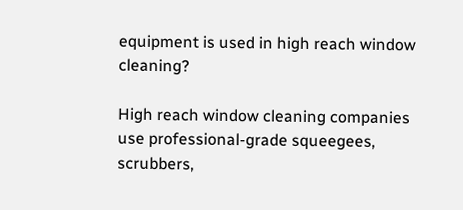equipment is used in high reach window cleaning?

High reach window cleaning companies use professional-grade squeegees, scrubbers,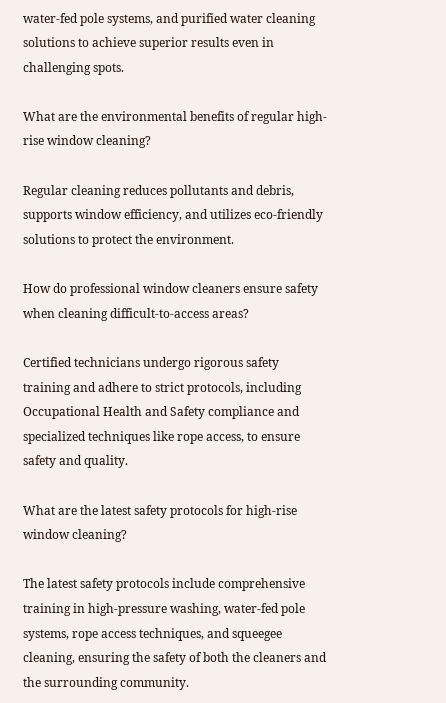water-fed pole systems, and purified water cleaning solutions to achieve superior results even in challenging spots.

What are the environmental benefits of regular high-rise window cleaning?

Regular cleaning reduces pollutants and debris, supports window efficiency, and utilizes eco-friendly solutions to protect the environment.

How do professional window cleaners ensure safety when cleaning difficult-to-access areas?

Certified technicians undergo rigorous safety training and adhere to strict protocols, including Occupational Health and Safety compliance and specialized techniques like rope access, to ensure safety and quality.

What are the latest safety protocols for high-rise window cleaning?

The latest safety protocols include comprehensive training in high-pressure washing, water-fed pole systems, rope access techniques, and squeegee cleaning, ensuring the safety of both the cleaners and the surrounding community.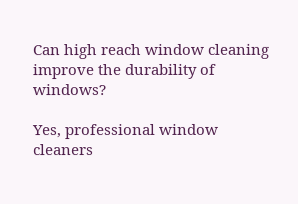Can high reach window cleaning improve the durability of windows?

Yes, professional window cleaners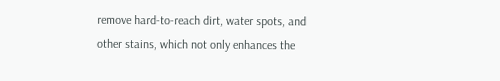remove hard-to-reach dirt, water spots, and other stains, which not only enhances the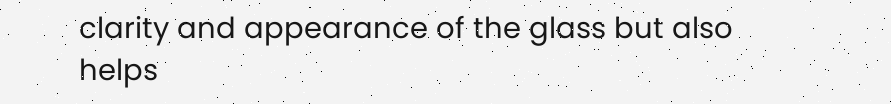clarity and appearance of the glass but also helps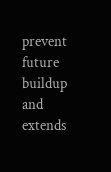prevent future buildup and extends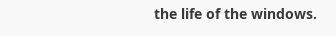the life of the windows.